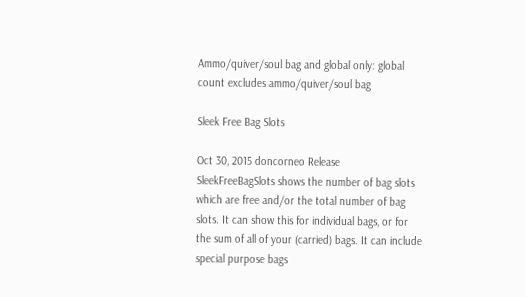Ammo/quiver/soul bag and global only: global count excludes ammo/quiver/soul bag

Sleek Free Bag Slots

Oct 30, 2015 doncorneo Release
SleekFreeBagSlots shows the number of bag slots which are free and/or the total number of bag slots. It can show this for individual bags, or for the sum of all of your (carried) bags. It can include special purpose bags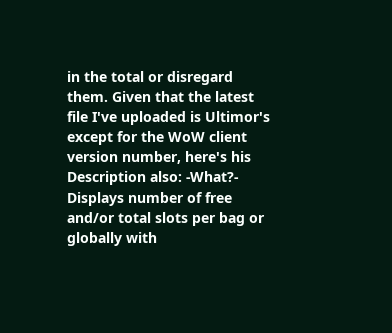in the total or disregard them. Given that the latest file I've uploaded is Ultimor's except for the WoW client version number, here's his Description also: -What?- Displays number of free and/or total slots per bag or globally with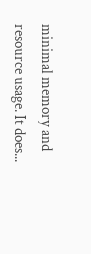minimal memory and resource usage. It does...